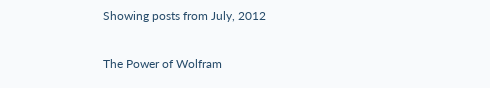Showing posts from July, 2012

The Power of Wolfram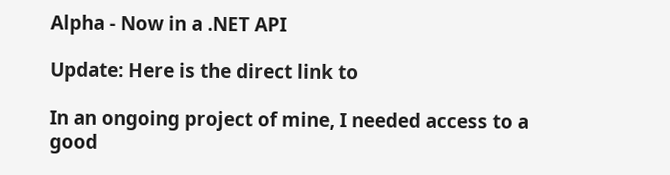Alpha - Now in a .NET API

Update: Here is the direct link to

In an ongoing project of mine, I needed access to a good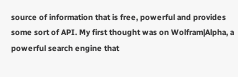source of information that is free, powerful and provides some sort of API. My first thought was on Wolfram|Alpha, a powerful search engine that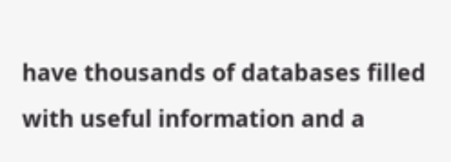have thousands of databases filled with useful information and a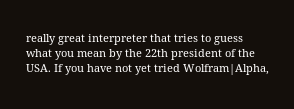really great interpreter that tries to guess what you mean by the 22th president of the USA. If you have not yet tried Wolfram|Alpha,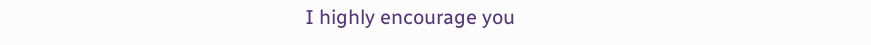I highly encourage you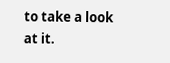to take a look at it.